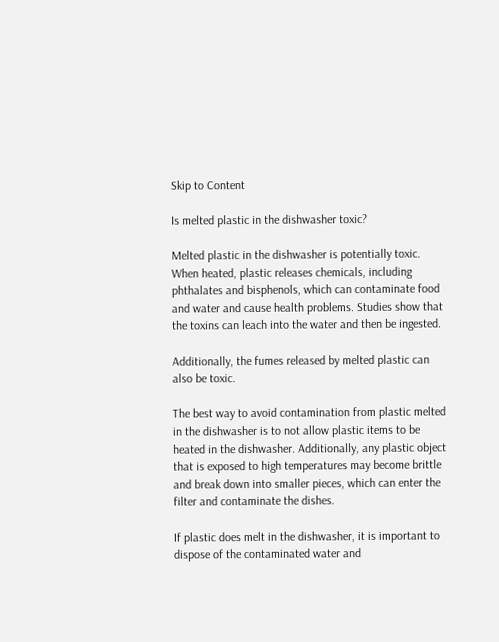Skip to Content

Is melted plastic in the dishwasher toxic?

Melted plastic in the dishwasher is potentially toxic. When heated, plastic releases chemicals, including phthalates and bisphenols, which can contaminate food and water and cause health problems. Studies show that the toxins can leach into the water and then be ingested.

Additionally, the fumes released by melted plastic can also be toxic.

The best way to avoid contamination from plastic melted in the dishwasher is to not allow plastic items to be heated in the dishwasher. Additionally, any plastic object that is exposed to high temperatures may become brittle and break down into smaller pieces, which can enter the filter and contaminate the dishes.

If plastic does melt in the dishwasher, it is important to dispose of the contaminated water and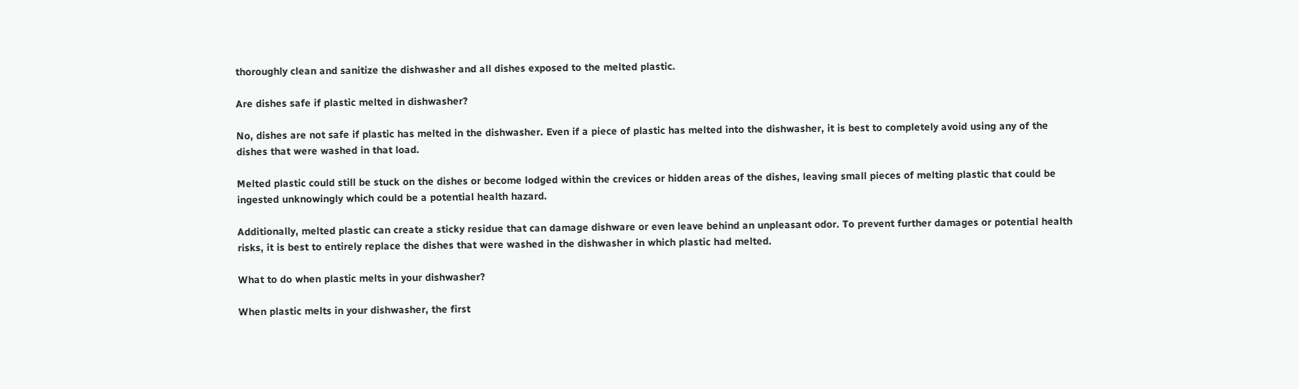thoroughly clean and sanitize the dishwasher and all dishes exposed to the melted plastic.

Are dishes safe if plastic melted in dishwasher?

No, dishes are not safe if plastic has melted in the dishwasher. Even if a piece of plastic has melted into the dishwasher, it is best to completely avoid using any of the dishes that were washed in that load.

Melted plastic could still be stuck on the dishes or become lodged within the crevices or hidden areas of the dishes, leaving small pieces of melting plastic that could be ingested unknowingly which could be a potential health hazard.

Additionally, melted plastic can create a sticky residue that can damage dishware or even leave behind an unpleasant odor. To prevent further damages or potential health risks, it is best to entirely replace the dishes that were washed in the dishwasher in which plastic had melted.

What to do when plastic melts in your dishwasher?

When plastic melts in your dishwasher, the first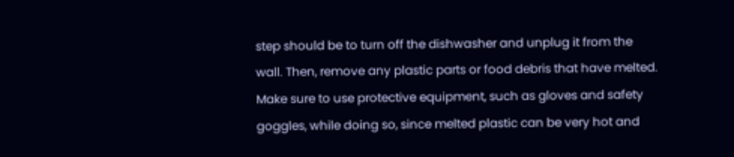step should be to turn off the dishwasher and unplug it from the wall. Then, remove any plastic parts or food debris that have melted. Make sure to use protective equipment, such as gloves and safety goggles, while doing so, since melted plastic can be very hot and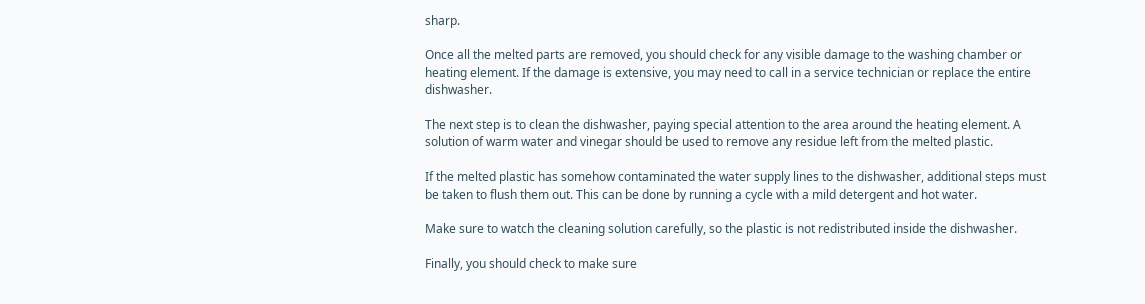sharp.

Once all the melted parts are removed, you should check for any visible damage to the washing chamber or heating element. If the damage is extensive, you may need to call in a service technician or replace the entire dishwasher.

The next step is to clean the dishwasher, paying special attention to the area around the heating element. A solution of warm water and vinegar should be used to remove any residue left from the melted plastic.

If the melted plastic has somehow contaminated the water supply lines to the dishwasher, additional steps must be taken to flush them out. This can be done by running a cycle with a mild detergent and hot water.

Make sure to watch the cleaning solution carefully, so the plastic is not redistributed inside the dishwasher.

Finally, you should check to make sure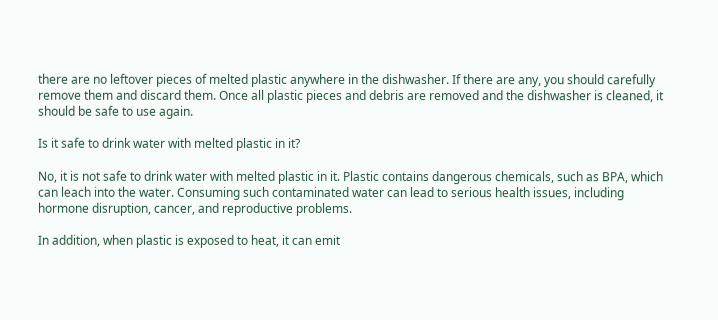there are no leftover pieces of melted plastic anywhere in the dishwasher. If there are any, you should carefully remove them and discard them. Once all plastic pieces and debris are removed and the dishwasher is cleaned, it should be safe to use again.

Is it safe to drink water with melted plastic in it?

No, it is not safe to drink water with melted plastic in it. Plastic contains dangerous chemicals, such as BPA, which can leach into the water. Consuming such contaminated water can lead to serious health issues, including hormone disruption, cancer, and reproductive problems.

In addition, when plastic is exposed to heat, it can emit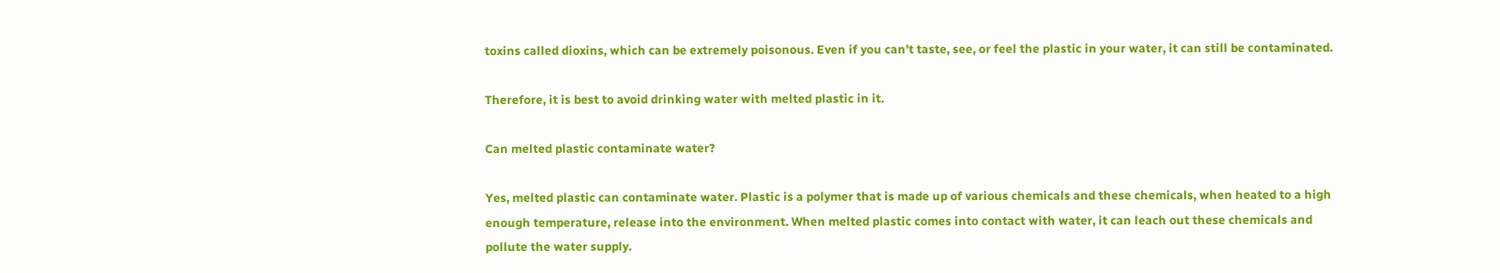toxins called dioxins, which can be extremely poisonous. Even if you can’t taste, see, or feel the plastic in your water, it can still be contaminated.

Therefore, it is best to avoid drinking water with melted plastic in it.

Can melted plastic contaminate water?

Yes, melted plastic can contaminate water. Plastic is a polymer that is made up of various chemicals and these chemicals, when heated to a high enough temperature, release into the environment. When melted plastic comes into contact with water, it can leach out these chemicals and pollute the water supply.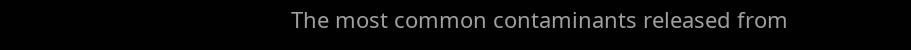The most common contaminants released from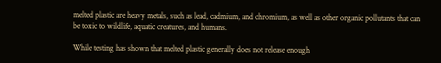melted plastic are heavy metals, such as lead, cadmium, and chromium, as well as other organic pollutants that can be toxic to wildlife, aquatic creatures, and humans.

While testing has shown that melted plastic generally does not release enough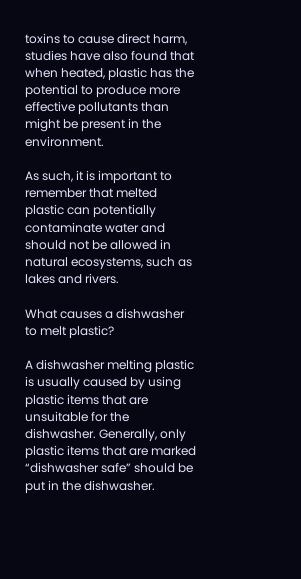toxins to cause direct harm, studies have also found that when heated, plastic has the potential to produce more effective pollutants than might be present in the environment.

As such, it is important to remember that melted plastic can potentially contaminate water and should not be allowed in natural ecosystems, such as lakes and rivers.

What causes a dishwasher to melt plastic?

A dishwasher melting plastic is usually caused by using plastic items that are unsuitable for the dishwasher. Generally, only plastic items that are marked “dishwasher safe” should be put in the dishwasher.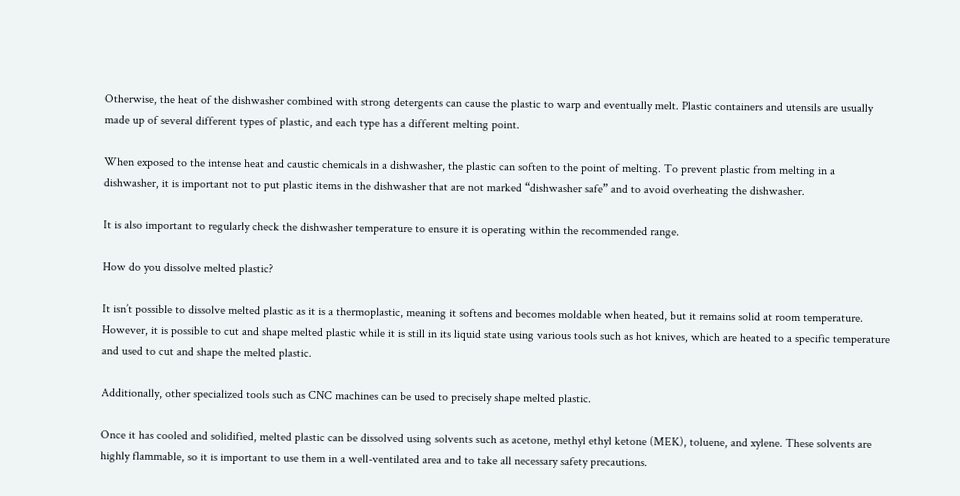Otherwise, the heat of the dishwasher combined with strong detergents can cause the plastic to warp and eventually melt. Plastic containers and utensils are usually made up of several different types of plastic, and each type has a different melting point.

When exposed to the intense heat and caustic chemicals in a dishwasher, the plastic can soften to the point of melting. To prevent plastic from melting in a dishwasher, it is important not to put plastic items in the dishwasher that are not marked “dishwasher safe” and to avoid overheating the dishwasher.

It is also important to regularly check the dishwasher temperature to ensure it is operating within the recommended range.

How do you dissolve melted plastic?

It isn’t possible to dissolve melted plastic as it is a thermoplastic, meaning it softens and becomes moldable when heated, but it remains solid at room temperature. However, it is possible to cut and shape melted plastic while it is still in its liquid state using various tools such as hot knives, which are heated to a specific temperature and used to cut and shape the melted plastic.

Additionally, other specialized tools such as CNC machines can be used to precisely shape melted plastic.

Once it has cooled and solidified, melted plastic can be dissolved using solvents such as acetone, methyl ethyl ketone (MEK), toluene, and xylene. These solvents are highly flammable, so it is important to use them in a well-ventilated area and to take all necessary safety precautions.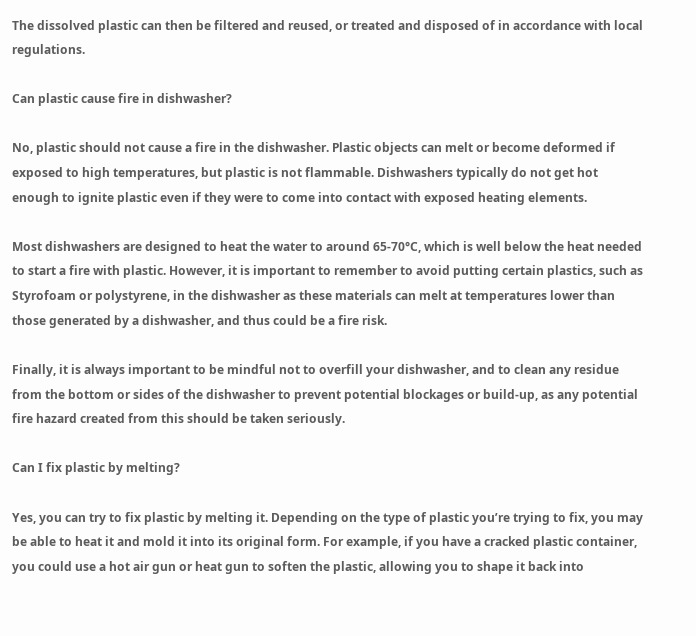The dissolved plastic can then be filtered and reused, or treated and disposed of in accordance with local regulations.

Can plastic cause fire in dishwasher?

No, plastic should not cause a fire in the dishwasher. Plastic objects can melt or become deformed if exposed to high temperatures, but plastic is not flammable. Dishwashers typically do not get hot enough to ignite plastic even if they were to come into contact with exposed heating elements.

Most dishwashers are designed to heat the water to around 65-70°C, which is well below the heat needed to start a fire with plastic. However, it is important to remember to avoid putting certain plastics, such as Styrofoam or polystyrene, in the dishwasher as these materials can melt at temperatures lower than those generated by a dishwasher, and thus could be a fire risk.

Finally, it is always important to be mindful not to overfill your dishwasher, and to clean any residue from the bottom or sides of the dishwasher to prevent potential blockages or build-up, as any potential fire hazard created from this should be taken seriously.

Can I fix plastic by melting?

Yes, you can try to fix plastic by melting it. Depending on the type of plastic you’re trying to fix, you may be able to heat it and mold it into its original form. For example, if you have a cracked plastic container, you could use a hot air gun or heat gun to soften the plastic, allowing you to shape it back into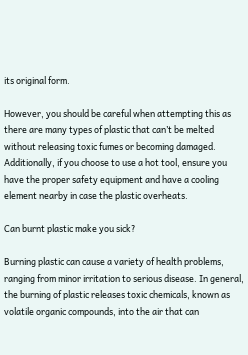its original form.

However, you should be careful when attempting this as there are many types of plastic that can’t be melted without releasing toxic fumes or becoming damaged. Additionally, if you choose to use a hot tool, ensure you have the proper safety equipment and have a cooling element nearby in case the plastic overheats.

Can burnt plastic make you sick?

Burning plastic can cause a variety of health problems, ranging from minor irritation to serious disease. In general, the burning of plastic releases toxic chemicals, known as volatile organic compounds, into the air that can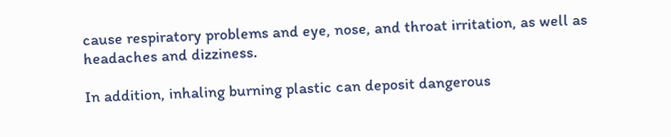cause respiratory problems and eye, nose, and throat irritation, as well as headaches and dizziness.

In addition, inhaling burning plastic can deposit dangerous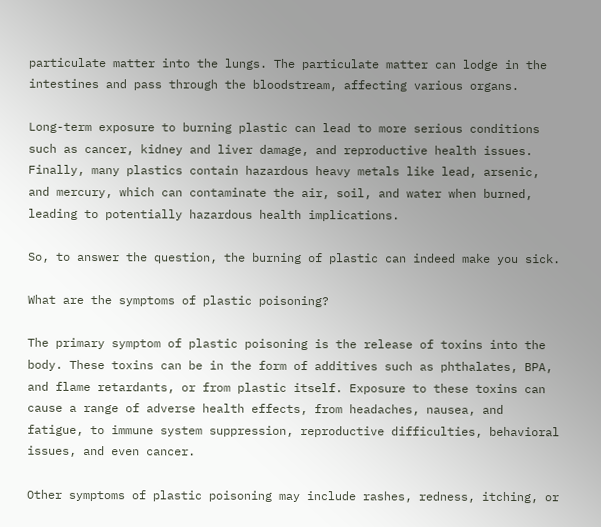particulate matter into the lungs. The particulate matter can lodge in the intestines and pass through the bloodstream, affecting various organs.

Long-term exposure to burning plastic can lead to more serious conditions such as cancer, kidney and liver damage, and reproductive health issues. Finally, many plastics contain hazardous heavy metals like lead, arsenic, and mercury, which can contaminate the air, soil, and water when burned, leading to potentially hazardous health implications.

So, to answer the question, the burning of plastic can indeed make you sick.

What are the symptoms of plastic poisoning?

The primary symptom of plastic poisoning is the release of toxins into the body. These toxins can be in the form of additives such as phthalates, BPA, and flame retardants, or from plastic itself. Exposure to these toxins can cause a range of adverse health effects, from headaches, nausea, and fatigue, to immune system suppression, reproductive difficulties, behavioral issues, and even cancer.

Other symptoms of plastic poisoning may include rashes, redness, itching, or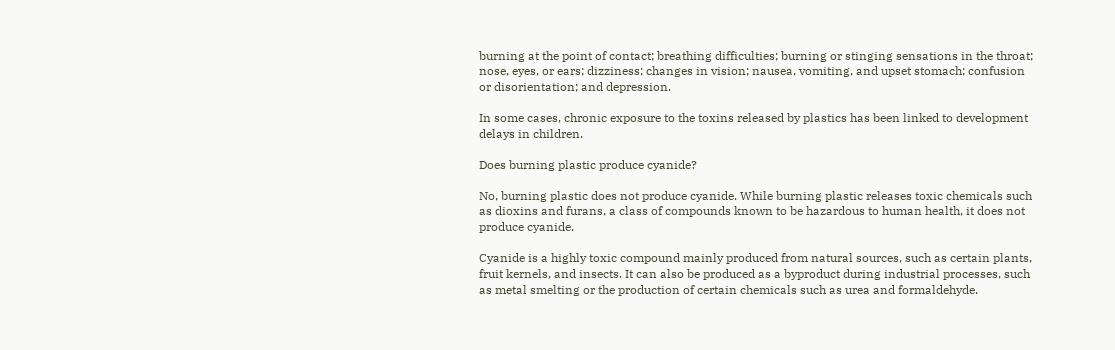burning at the point of contact; breathing difficulties; burning or stinging sensations in the throat; nose, eyes, or ears; dizziness; changes in vision; nausea, vomiting, and upset stomach; confusion or disorientation; and depression.

In some cases, chronic exposure to the toxins released by plastics has been linked to development delays in children.

Does burning plastic produce cyanide?

No, burning plastic does not produce cyanide. While burning plastic releases toxic chemicals such as dioxins and furans, a class of compounds known to be hazardous to human health, it does not produce cyanide.

Cyanide is a highly toxic compound mainly produced from natural sources, such as certain plants, fruit kernels, and insects. It can also be produced as a byproduct during industrial processes, such as metal smelting or the production of certain chemicals such as urea and formaldehyde.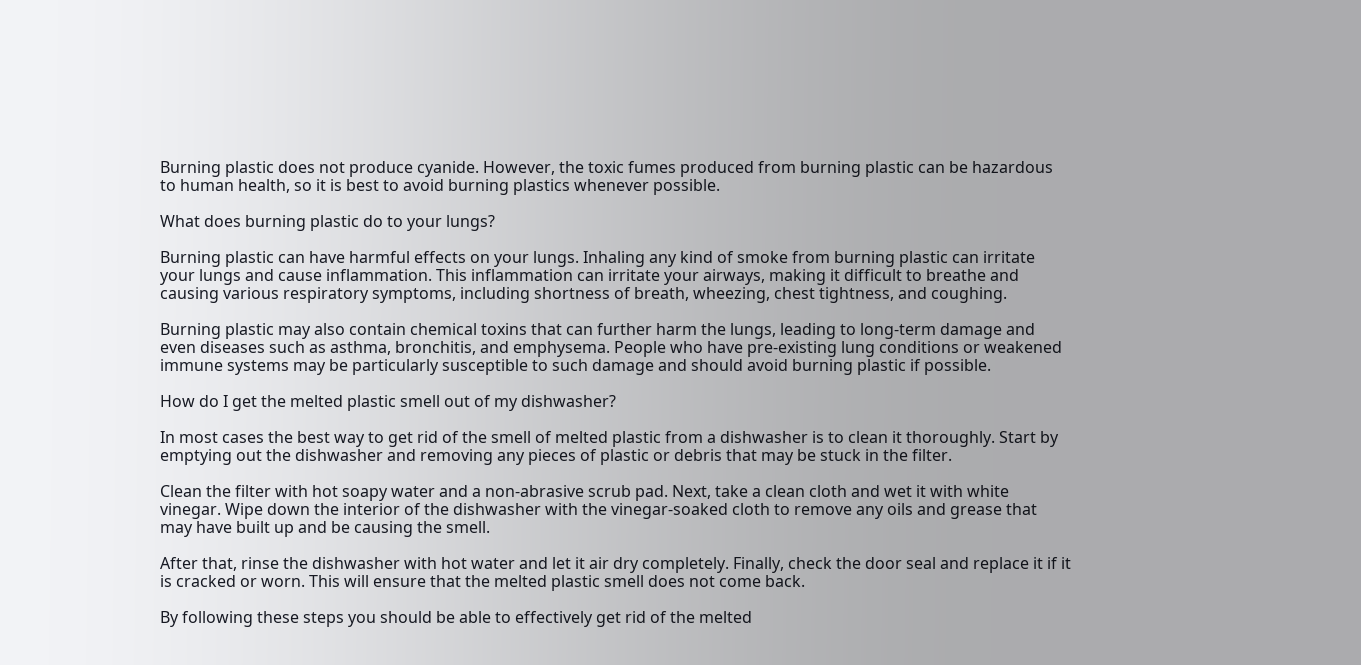Burning plastic does not produce cyanide. However, the toxic fumes produced from burning plastic can be hazardous to human health, so it is best to avoid burning plastics whenever possible.

What does burning plastic do to your lungs?

Burning plastic can have harmful effects on your lungs. Inhaling any kind of smoke from burning plastic can irritate your lungs and cause inflammation. This inflammation can irritate your airways, making it difficult to breathe and causing various respiratory symptoms, including shortness of breath, wheezing, chest tightness, and coughing.

Burning plastic may also contain chemical toxins that can further harm the lungs, leading to long-term damage and even diseases such as asthma, bronchitis, and emphysema. People who have pre-existing lung conditions or weakened immune systems may be particularly susceptible to such damage and should avoid burning plastic if possible.

How do I get the melted plastic smell out of my dishwasher?

In most cases the best way to get rid of the smell of melted plastic from a dishwasher is to clean it thoroughly. Start by emptying out the dishwasher and removing any pieces of plastic or debris that may be stuck in the filter.

Clean the filter with hot soapy water and a non-abrasive scrub pad. Next, take a clean cloth and wet it with white vinegar. Wipe down the interior of the dishwasher with the vinegar-soaked cloth to remove any oils and grease that may have built up and be causing the smell.

After that, rinse the dishwasher with hot water and let it air dry completely. Finally, check the door seal and replace it if it is cracked or worn. This will ensure that the melted plastic smell does not come back.

By following these steps you should be able to effectively get rid of the melted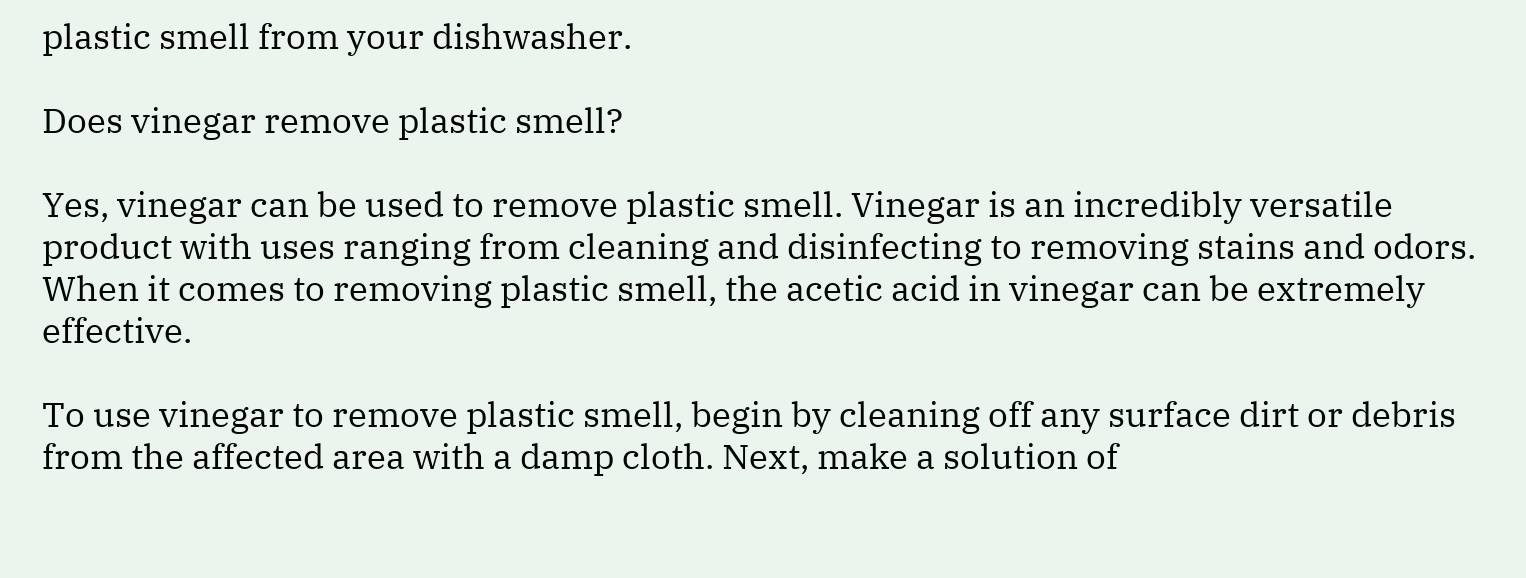plastic smell from your dishwasher.

Does vinegar remove plastic smell?

Yes, vinegar can be used to remove plastic smell. Vinegar is an incredibly versatile product with uses ranging from cleaning and disinfecting to removing stains and odors. When it comes to removing plastic smell, the acetic acid in vinegar can be extremely effective.

To use vinegar to remove plastic smell, begin by cleaning off any surface dirt or debris from the affected area with a damp cloth. Next, make a solution of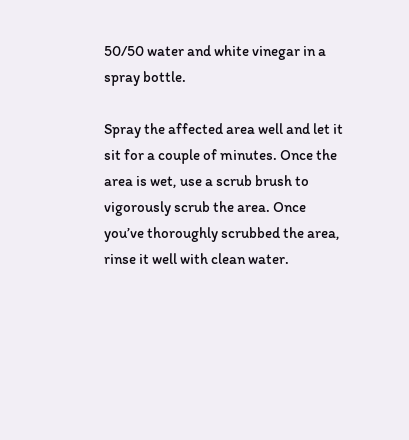50/50 water and white vinegar in a spray bottle.

Spray the affected area well and let it sit for a couple of minutes. Once the area is wet, use a scrub brush to vigorously scrub the area. Once you’ve thoroughly scrubbed the area, rinse it well with clean water.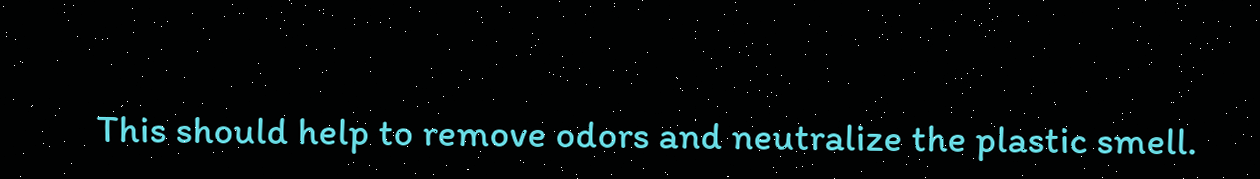This should help to remove odors and neutralize the plastic smell.